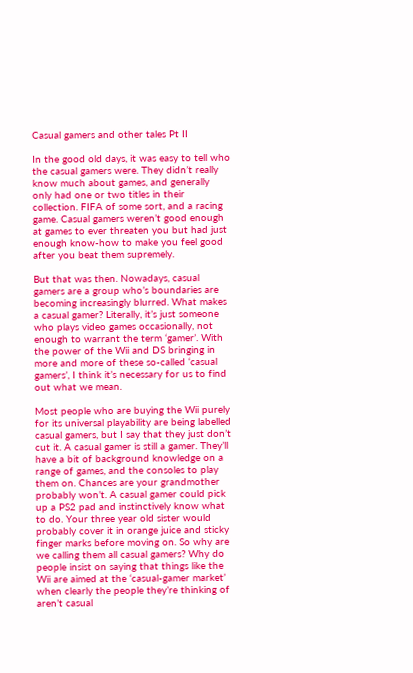Casual gamers and other tales Pt II

In the good old days, it was easy to tell who the casual gamers were. They didn’t really know much about games, and generally only had one or two titles in their collection. FIFA of some sort, and a racing game. Casual gamers weren’t good enough at games to ever threaten you but had just enough know-how to make you feel good after you beat them supremely.

But that was then. Nowadays, casual gamers are a group who’s boundaries are becoming increasingly blurred. What makes a casual gamer? Literally, it’s just someone who plays video games occasionally, not enough to warrant the term ‘gamer’. With the power of the Wii and DS bringing in more and more of these so-called ‘casual gamers’, I think it’s necessary for us to find out what we mean.

Most people who are buying the Wii purely for its universal playability are being labelled casual gamers, but I say that they just don’t cut it. A casual gamer is still a gamer. They’ll have a bit of background knowledge on a range of games, and the consoles to play them on. Chances are your grandmother probably won’t. A casual gamer could pick up a PS2 pad and instinctively know what to do. Your three year old sister would probably cover it in orange juice and sticky finger marks before moving on. So why are we calling them all casual gamers? Why do people insist on saying that things like the Wii are aimed at the ‘casual-gamer market’ when clearly the people they’re thinking of aren’t casual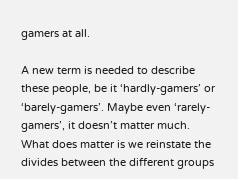gamers at all.

A new term is needed to describe these people, be it ‘hardly-gamers’ or ‘barely-gamers’. Maybe even ‘rarely-gamers’, it doesn’t matter much. What does matter is we reinstate the divides between the different groups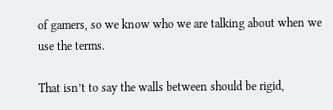of gamers, so we know who we are talking about when we use the terms.

That isn’t to say the walls between should be rigid,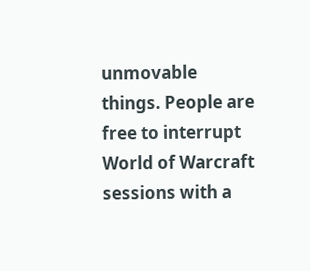unmovable things. People are free to interrupt World of Warcraft sessions with a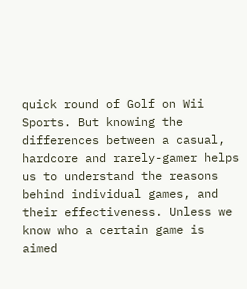quick round of Golf on Wii Sports. But knowing the differences between a casual, hardcore and rarely-gamer helps us to understand the reasons behind individual games, and their effectiveness. Unless we know who a certain game is aimed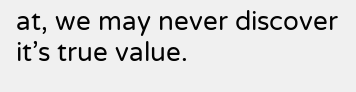at, we may never discover it’s true value.